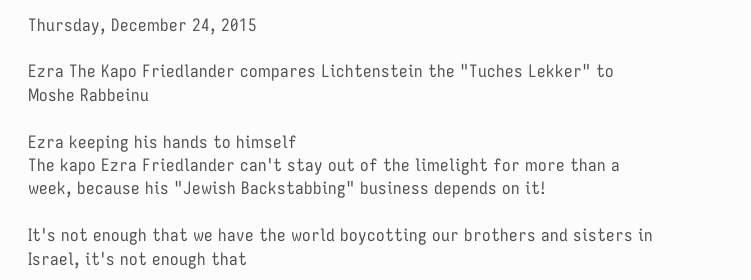Thursday, December 24, 2015

Ezra The Kapo Friedlander compares Lichtenstein the "Tuches Lekker" to Moshe Rabbeinu

Ezra keeping his hands to himself
The kapo Ezra Friedlander can't stay out of the limelight for more than a week, because his "Jewish Backstabbing" business depends on it!

It's not enough that we have the world boycotting our brothers and sisters in Israel, it's not enough that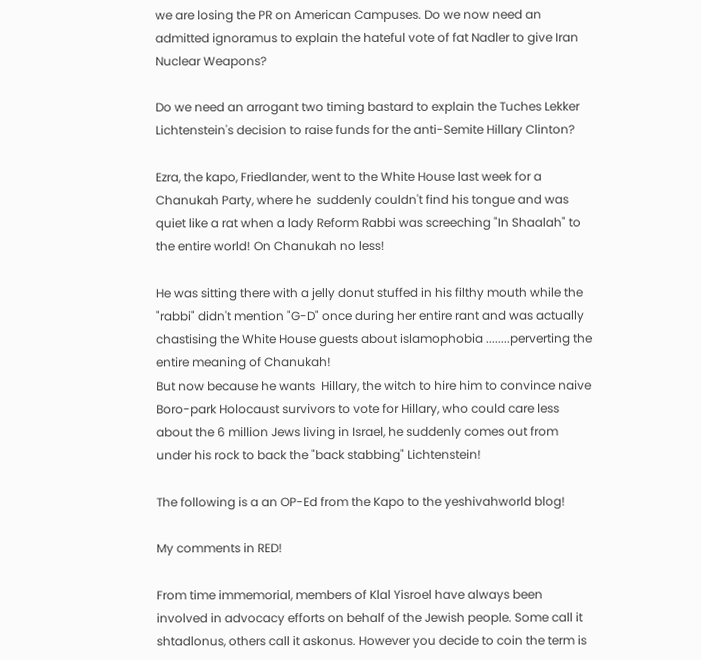we are losing the PR on American Campuses. Do we now need an admitted ignoramus to explain the hateful vote of fat Nadler to give Iran Nuclear Weapons?

Do we need an arrogant two timing bastard to explain the Tuches Lekker Lichtenstein's decision to raise funds for the anti-Semite Hillary Clinton?

Ezra, the kapo, Friedlander, went to the White House last week for a Chanukah Party, where he  suddenly couldn't find his tongue and was quiet like a rat when a lady Reform Rabbi was screeching "In Shaalah" to the entire world! On Chanukah no less!

He was sitting there with a jelly donut stuffed in his filthy mouth while the "rabbi" didn't mention "G-D" once during her entire rant and was actually chastising the White House guests about islamophobia ........perverting the entire meaning of Chanukah!
But now because he wants  Hillary, the witch to hire him to convince naive Boro-park Holocaust survivors to vote for Hillary, who could care less about the 6 million Jews living in Israel, he suddenly comes out from under his rock to back the "back stabbing" Lichtenstein!

The following is a an OP-Ed from the Kapo to the yeshivahworld blog!

My comments in RED!

From time immemorial, members of Klal Yisroel have always been involved in advocacy efforts on behalf of the Jewish people. Some call it shtadlonus, others call it askonus. However you decide to coin the term is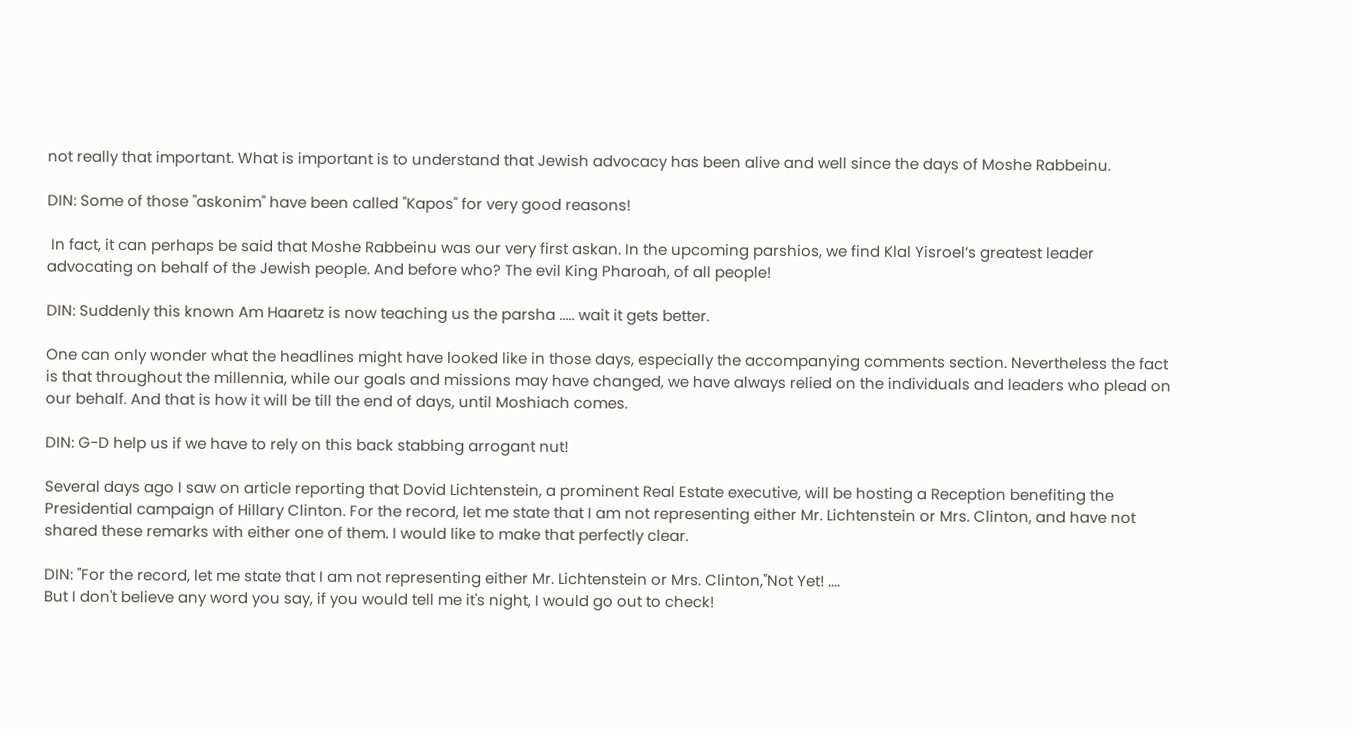not really that important. What is important is to understand that Jewish advocacy has been alive and well since the days of Moshe Rabbeinu.

DIN: Some of those "askonim" have been called "Kapos" for very good reasons!

 In fact, it can perhaps be said that Moshe Rabbeinu was our very first askan. In the upcoming parshios, we find Klal Yisroel’s greatest leader advocating on behalf of the Jewish people. And before who? The evil King Pharoah, of all people!

DIN: Suddenly this known Am Haaretz is now teaching us the parsha ..... wait it gets better.

One can only wonder what the headlines might have looked like in those days, especially the accompanying comments section. Nevertheless the fact is that throughout the millennia, while our goals and missions may have changed, we have always relied on the individuals and leaders who plead on our behalf. And that is how it will be till the end of days, until Moshiach comes.

DIN: G-D help us if we have to rely on this back stabbing arrogant nut!

Several days ago I saw on article reporting that Dovid Lichtenstein, a prominent Real Estate executive, will be hosting a Reception benefiting the Presidential campaign of Hillary Clinton. For the record, let me state that I am not representing either Mr. Lichtenstein or Mrs. Clinton, and have not shared these remarks with either one of them. I would like to make that perfectly clear.

DIN: "For the record, let me state that I am not representing either Mr. Lichtenstein or Mrs. Clinton,"Not Yet! ....
But I don't believe any word you say, if you would tell me it's night, I would go out to check!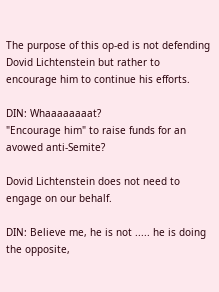The purpose of this op-ed is not defending Dovid Lichtenstein but rather to encourage him to continue his efforts.

DIN: Whaaaaaaaat?
"Encourage him" to raise funds for an avowed anti-Semite?

Dovid Lichtenstein does not need to engage on our behalf.

DIN: Believe me, he is not ..... he is doing the opposite,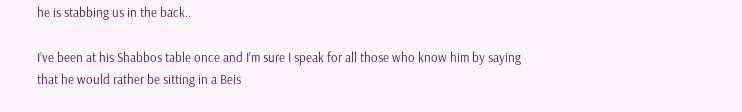he is stabbing us in the back..

I’ve been at his Shabbos table once and I’m sure I speak for all those who know him by saying that he would rather be sitting in a Beis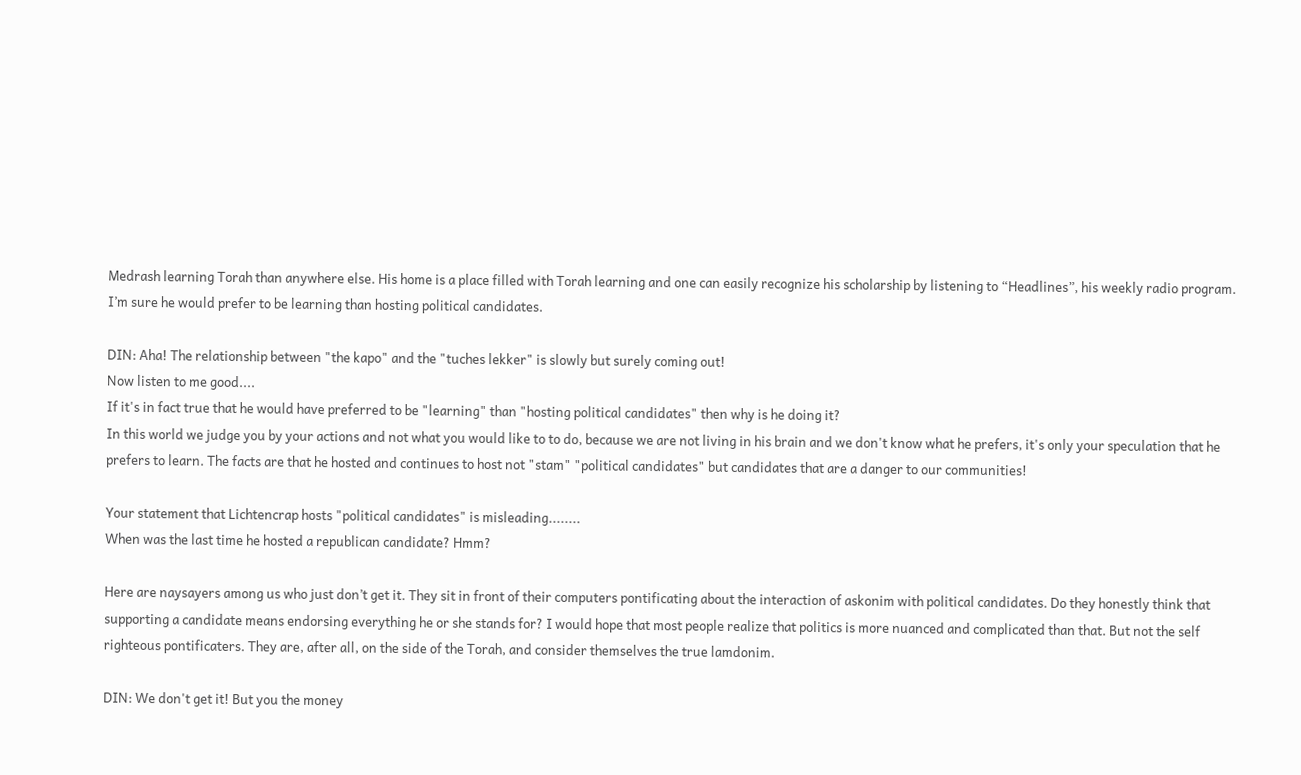Medrash learning Torah than anywhere else. His home is a place filled with Torah learning and one can easily recognize his scholarship by listening to “Headlines”, his weekly radio program. I’m sure he would prefer to be learning than hosting political candidates.

DIN: Aha! The relationship between "the kapo" and the "tuches lekker" is slowly but surely coming out!
Now listen to me good....
If it's in fact true that he would have preferred to be "learning" than "hosting political candidates" then why is he doing it?
In this world we judge you by your actions and not what you would like to to do, because we are not living in his brain and we don't know what he prefers, it's only your speculation that he prefers to learn. The facts are that he hosted and continues to host not "stam" "political candidates" but candidates that are a danger to our communities!

Your statement that Lichtencrap hosts "political candidates" is misleading........
When was the last time he hosted a republican candidate? Hmm?

Here are naysayers among us who just don’t get it. They sit in front of their computers pontificating about the interaction of askonim with political candidates. Do they honestly think that supporting a candidate means endorsing everything he or she stands for? I would hope that most people realize that politics is more nuanced and complicated than that. But not the self righteous pontificaters. They are, after all, on the side of the Torah, and consider themselves the true lamdonim.

DIN: We don't get it! But you the money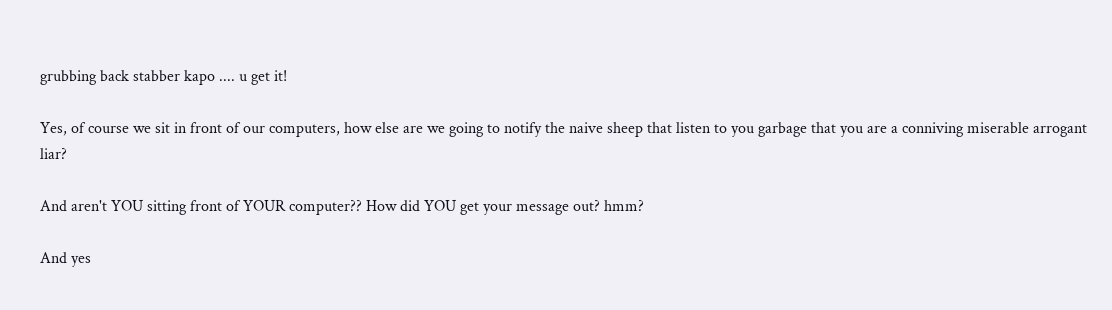grubbing back stabber kapo .... u get it!

Yes, of course we sit in front of our computers, how else are we going to notify the naive sheep that listen to you garbage that you are a conniving miserable arrogant liar?

And aren't YOU sitting front of YOUR computer?? How did YOU get your message out? hmm?

And yes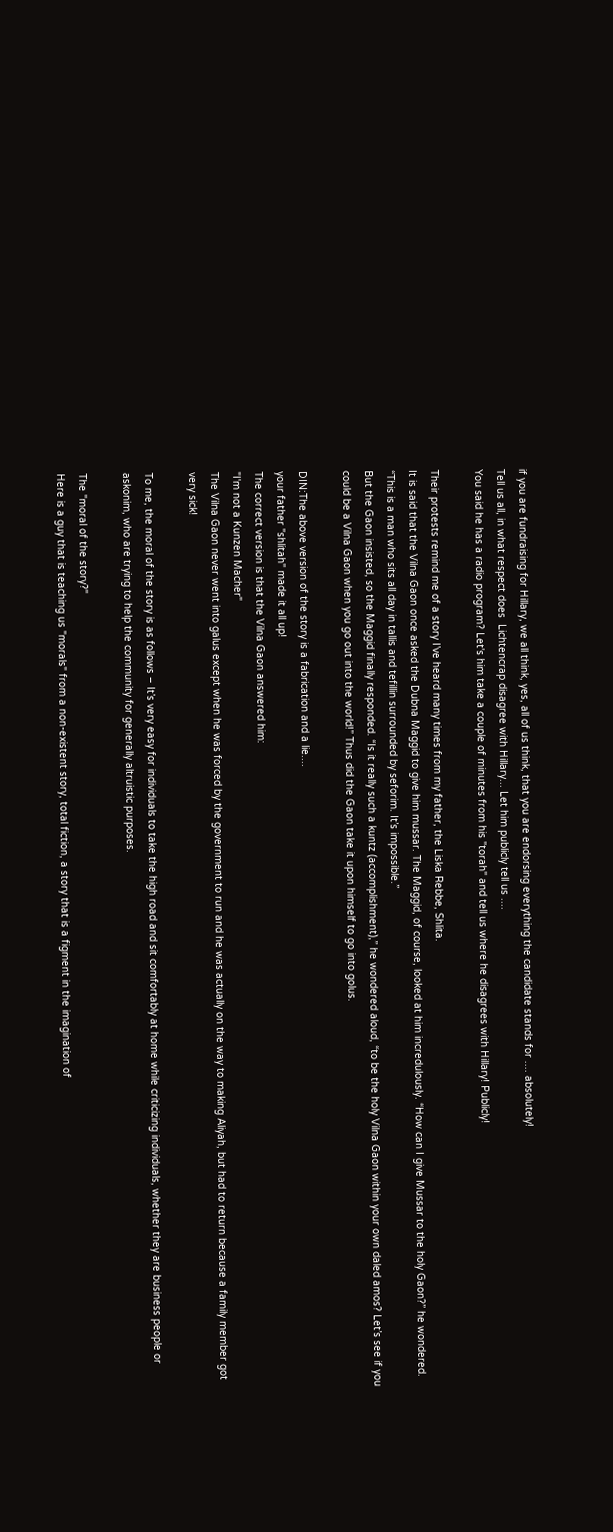if you are fundraising for Hillary, we all think, yes, all of us think, that you are endorsing everything the candidate stands for .... absolutely!
Tell us all, in what respect does  Lichtencrap disagree with Hillary... Let him publicly tell us ....
You said he has a radio program? Let's him take a couple of minutes from his "torah" and tell us where he disagrees with Hillary! Publicly!

Their protests remind me of a story I’ve heard many times from my father, the Liska Rebbe, Shlita.
It is said that the Vilna Gaon once asked the Dubna Maggid to give him mussar. The Maggid, of course, looked at him incredulously. “How can I give Mussar to the holy Gaon?” he wondered. “This is a man who sits all day in tallis and tefillin surrounded by seforim. It’s impossible.”
But the Gaon insisted, so the Maggid finally responded. “Is it really such a kuntz (accomplishment),” he wondered aloud, “to be the holy Vilna Gaon within your own daled amos? Let’s see if you could be a Vilna Gaon when you go out into the world!” Thus did the Gaon take it upon himself to go into golus.

DIN:The above version of the story is a fabrication and a lie....
your father "shlitah" made it all up!
The correct version is that the Vilna Gaon answered him:
"I'm not a Kunzen Macher"
The Vilna Gaon never went into galus except when he was forced by the government to run and he was actually on the way to making Aliyah, but had to return because a family member got very sick!

To me, the moral of the story is as follows – It’s very easy for individuals to take the high road and sit comfortably at home while criticizing individuals, whether they are business people or askonim, who are trying to help the community for generally altruistic purposes.

The "moral of the story?"
Here is a guy that is teaching us "morals" from a non-existent story, total fiction, a story that is a figment in the imagination of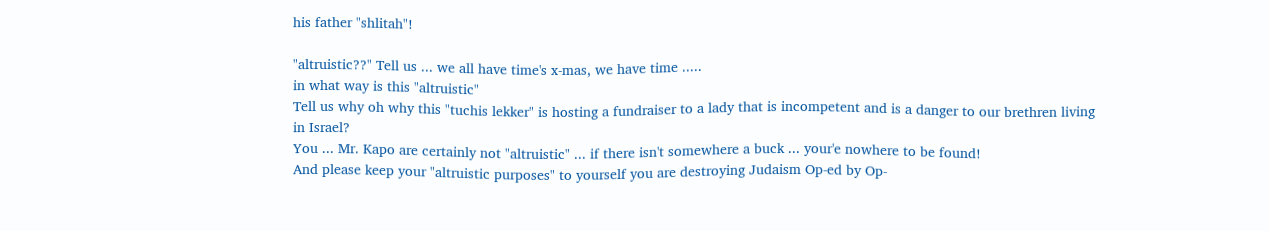his father "shlitah"!

"altruistic??" Tell us ... we all have time's x-mas, we have time .....
in what way is this "altruistic"
Tell us why oh why this "tuchis lekker" is hosting a fundraiser to a lady that is incompetent and is a danger to our brethren living in Israel?
You ... Mr. Kapo are certainly not "altruistic" ... if there isn't somewhere a buck ... your'e nowhere to be found!
And please keep your "altruistic purposes" to yourself you are destroying Judaism Op-ed by Op-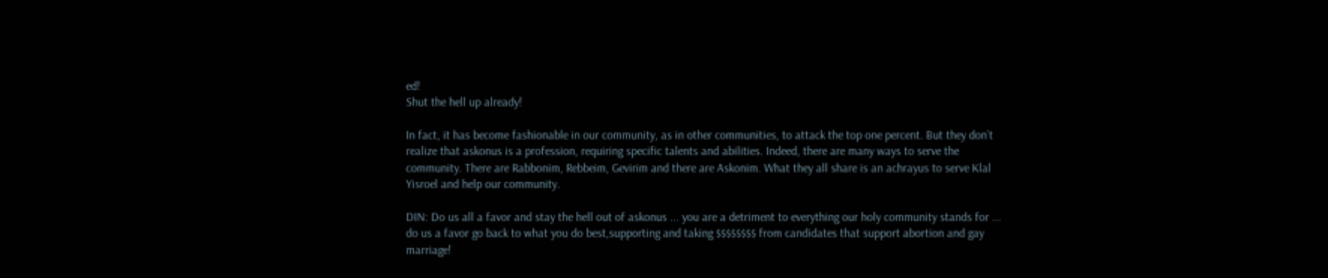ed!
Shut the hell up already!

In fact, it has become fashionable in our community, as in other communities, to attack the top one percent. But they don’t realize that askonus is a profession, requiring specific talents and abilities. Indeed, there are many ways to serve the community. There are Rabbonim, Rebbeim, Gevirim and there are Askonim. What they all share is an achrayus to serve Klal Yisroel and help our community.

DIN: Do us all a favor and stay the hell out of askonus ... you are a detriment to everything our holy community stands for ...
do us a favor go back to what you do best,supporting and taking $$$$$$$$ from candidates that support abortion and gay marriage!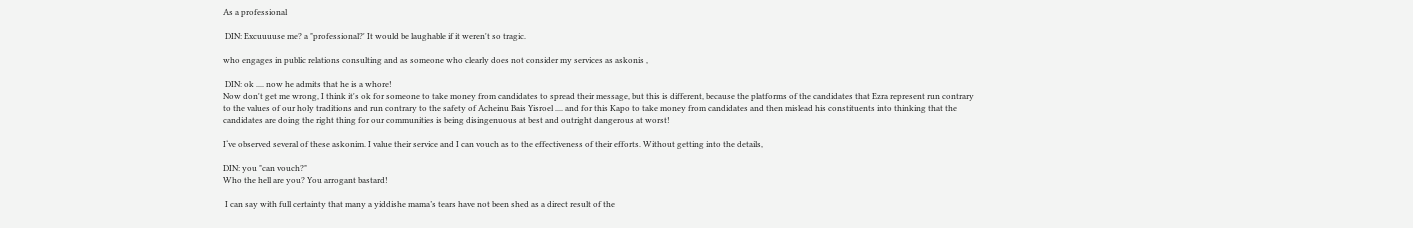As a professional

 DIN: Excuuuuse me? a "professional?' It would be laughable if it weren't so tragic.

who engages in public relations consulting and as someone who clearly does not consider my services as askonis ,

 DIN: ok .... now he admits that he is a whore!
Now don't get me wrong, I think it's ok for someone to take money from candidates to spread their message, but this is different, because the platforms of the candidates that Ezra represent run contrary to the values of our holy traditions and run contrary to the safety of Acheinu Bais Yisroel .... and for this Kapo to take money from candidates and then mislead his constituents into thinking that the candidates are doing the right thing for our communities is being disingenuous at best and outright dangerous at worst!

I‘ve observed several of these askonim. I value their service and I can vouch as to the effectiveness of their efforts. Without getting into the details,

DIN: you "can vouch?"
Who the hell are you? You arrogant bastard!

 I can say with full certainty that many a yiddishe mama’s tears have not been shed as a direct result of the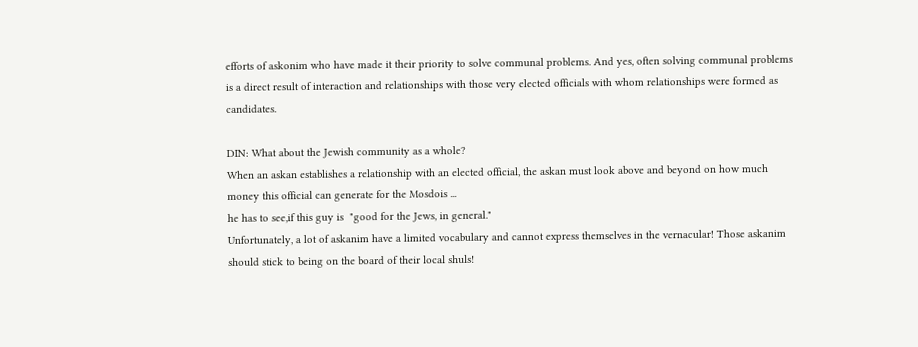efforts of askonim who have made it their priority to solve communal problems. And yes, often solving communal problems is a direct result of interaction and relationships with those very elected officials with whom relationships were formed as candidates.

DIN: What about the Jewish community as a whole?
When an askan establishes a relationship with an elected official, the askan must look above and beyond on how much money this official can generate for the Mosdois ...
he has to see,if this guy is  "good for the Jews, in general."
Unfortunately, a lot of askanim have a limited vocabulary and cannot express themselves in the vernacular! Those askanim should stick to being on the board of their local shuls!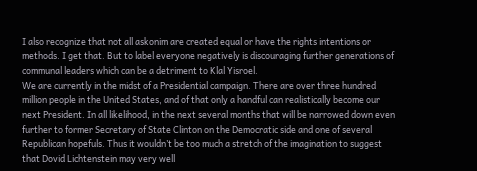I also recognize that not all askonim are created equal or have the rights intentions or methods. I get that. But to label everyone negatively is discouraging further generations of communal leaders which can be a detriment to Klal Yisroel.
We are currently in the midst of a Presidential campaign. There are over three hundred million people in the United States, and of that only a handful can realistically become our next President. In all likelihood, in the next several months that will be narrowed down even further to former Secretary of State Clinton on the Democratic side and one of several Republican hopefuls. Thus it wouldn’t be too much a stretch of the imagination to suggest that Dovid Lichtenstein may very well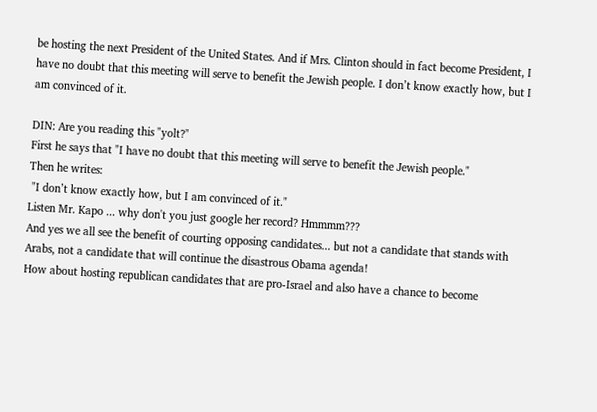be hosting the next President of the United States. And if Mrs. Clinton should in fact become President, I have no doubt that this meeting will serve to benefit the Jewish people. I don’t know exactly how, but I am convinced of it.

DIN: Are you reading this "yolt?"
First he says that "I have no doubt that this meeting will serve to benefit the Jewish people."
Then he writes:
 "I don’t know exactly how, but I am convinced of it."
Listen Mr. Kapo ... why don't you just google her record? Hmmmm???
And yes we all see the benefit of courting opposing candidates... but not a candidate that stands with Arabs, not a candidate that will continue the disastrous Obama agenda!
How about hosting republican candidates that are pro-Israel and also have a chance to become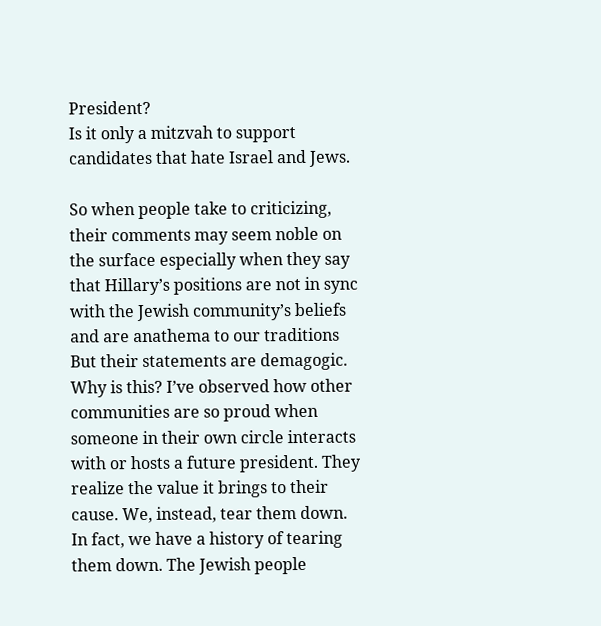President?
Is it only a mitzvah to support candidates that hate Israel and Jews.

So when people take to criticizing, their comments may seem noble on the surface especially when they say that Hillary’s positions are not in sync with the Jewish community’s beliefs and are anathema to our traditions But their statements are demagogic.
Why is this? I’ve observed how other communities are so proud when someone in their own circle interacts with or hosts a future president. They realize the value it brings to their cause. We, instead, tear them down. In fact, we have a history of tearing them down. The Jewish people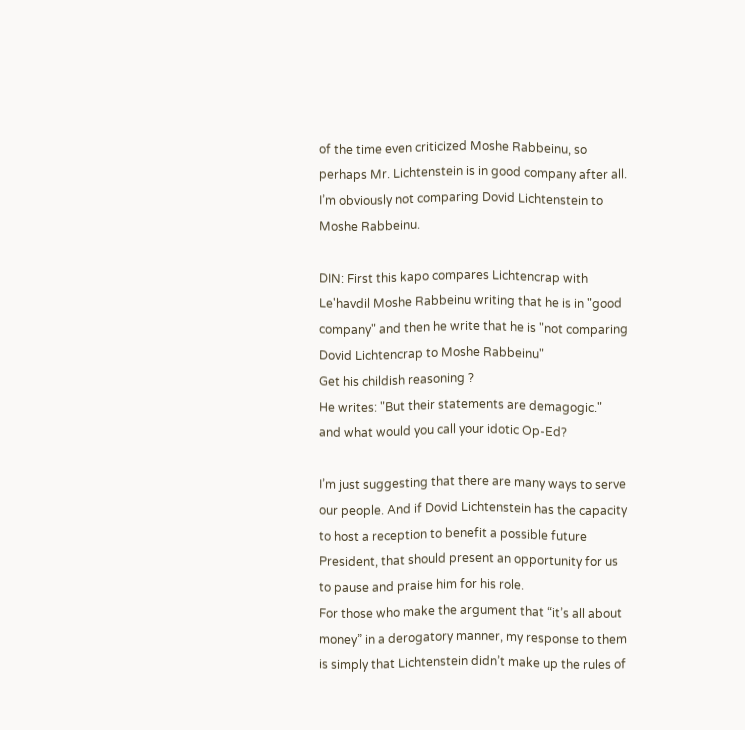of the time even criticized Moshe Rabbeinu, so perhaps Mr. Lichtenstein is in good company after all.
I’m obviously not comparing Dovid Lichtenstein to Moshe Rabbeinu.

DIN: First this kapo compares Lichtencrap with Le'havdil Moshe Rabbeinu writing that he is in "good company" and then he write that he is "not comparing Dovid Lichtencrap to Moshe Rabbeinu"
Get his childish reasoning ?
He writes: "But their statements are demagogic."
and what would you call your idotic Op-Ed?

I’m just suggesting that there are many ways to serve our people. And if Dovid Lichtenstein has the capacity to host a reception to benefit a possible future President, that should present an opportunity for us to pause and praise him for his role.
For those who make the argument that “it’s all about money” in a derogatory manner, my response to them is simply that Lichtenstein didn’t make up the rules of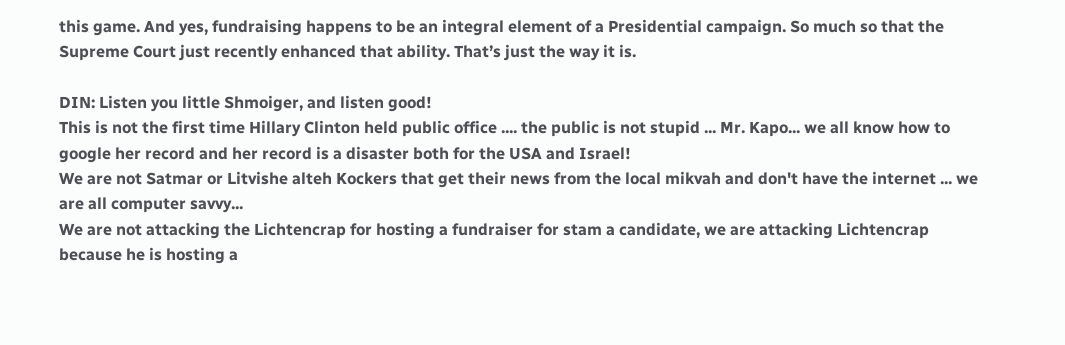this game. And yes, fundraising happens to be an integral element of a Presidential campaign. So much so that the Supreme Court just recently enhanced that ability. That’s just the way it is.

DIN: Listen you little Shmoiger, and listen good!
This is not the first time Hillary Clinton held public office .... the public is not stupid ... Mr. Kapo... we all know how to google her record and her record is a disaster both for the USA and Israel!
We are not Satmar or Litvishe alteh Kockers that get their news from the local mikvah and don't have the internet ... we are all computer savvy...
We are not attacking the Lichtencrap for hosting a fundraiser for stam a candidate, we are attacking Lichtencrap because he is hosting a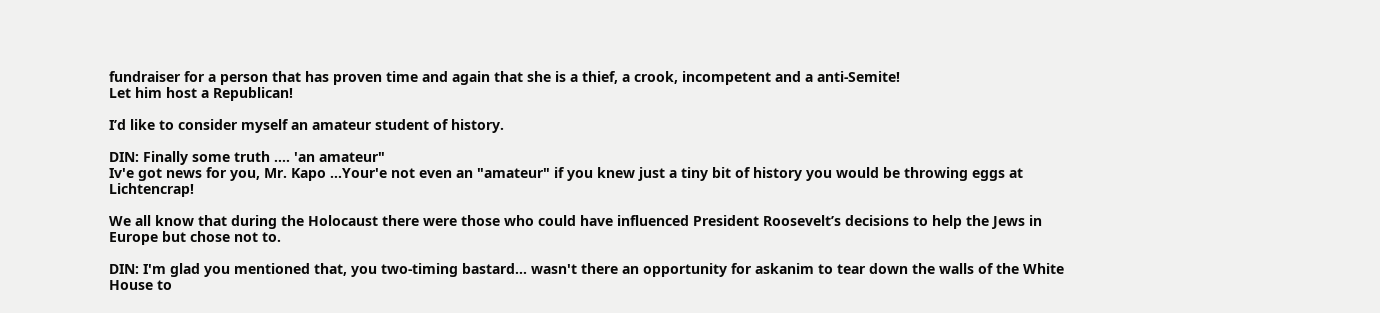fundraiser for a person that has proven time and again that she is a thief, a crook, incompetent and a anti-Semite!
Let him host a Republican!

I’d like to consider myself an amateur student of history.

DIN: Finally some truth .... 'an amateur"
Iv'e got news for you, Mr. Kapo ...Your'e not even an "amateur" if you knew just a tiny bit of history you would be throwing eggs at Lichtencrap!

We all know that during the Holocaust there were those who could have influenced President Roosevelt’s decisions to help the Jews in Europe but chose not to.

DIN: I'm glad you mentioned that, you two-timing bastard... wasn't there an opportunity for askanim to tear down the walls of the White House to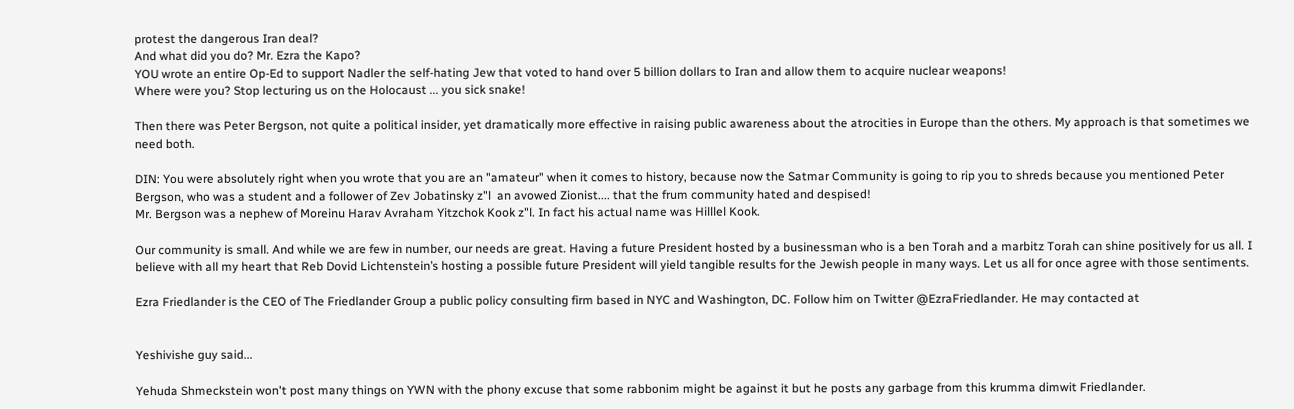protest the dangerous Iran deal?
And what did you do? Mr. Ezra the Kapo?
YOU wrote an entire Op-Ed to support Nadler the self-hating Jew that voted to hand over 5 billion dollars to Iran and allow them to acquire nuclear weapons!
Where were you? Stop lecturing us on the Holocaust ... you sick snake!

Then there was Peter Bergson, not quite a political insider, yet dramatically more effective in raising public awareness about the atrocities in Europe than the others. My approach is that sometimes we need both.

DIN: You were absolutely right when you wrote that you are an "amateur" when it comes to history, because now the Satmar Community is going to rip you to shreds because you mentioned Peter Bergson, who was a student and a follower of Zev Jobatinsky z"l  an avowed Zionist.... that the frum community hated and despised!
Mr. Bergson was a nephew of Moreinu Harav Avraham Yitzchok Kook z"l. In fact his actual name was Hilllel Kook.

Our community is small. And while we are few in number, our needs are great. Having a future President hosted by a businessman who is a ben Torah and a marbitz Torah can shine positively for us all. I believe with all my heart that Reb Dovid Lichtenstein’s hosting a possible future President will yield tangible results for the Jewish people in many ways. Let us all for once agree with those sentiments.

Ezra Friedlander is the CEO of The Friedlander Group a public policy consulting firm based in NYC and Washington, DC. Follow him on Twitter @EzraFriedlander. He may contacted at


Yeshivishe guy said...

Yehuda Shmeckstein won't post many things on YWN with the phony excuse that some rabbonim might be against it but he posts any garbage from this krumma dimwit Friedlander.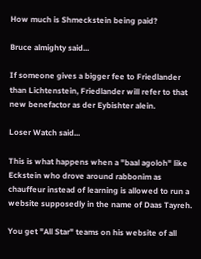How much is Shmeckstein being paid?

Bruce almighty said...

If someone gives a bigger fee to Friedlander than Lichtenstein, Friedlander will refer to that new benefactor as der Eybishter alein.

Loser Watch said...

This is what happens when a "baal agoloh" like Eckstein who drove around rabbonim as chauffeur instead of learning is allowed to run a website supposedly in the name of Daas Tayreh.

You get "All Star" teams on his website of all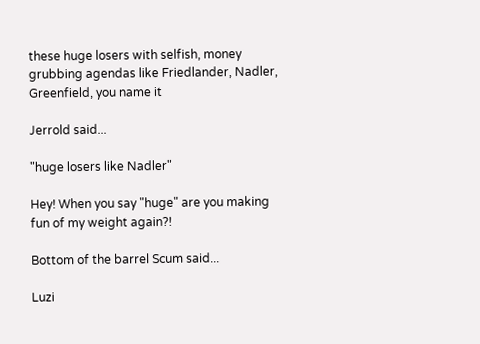these huge losers with selfish, money grubbing agendas like Friedlander, Nadler, Greenfield, you name it

Jerrold said...

"huge losers like Nadler"

Hey! When you say "huge" are you making fun of my weight again?!

Bottom of the barrel Scum said...

Luzi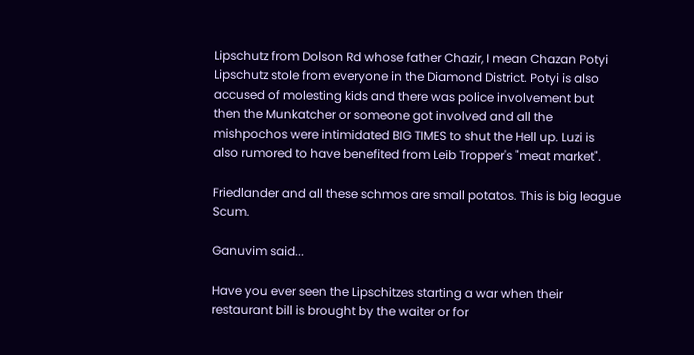Lipschutz from Dolson Rd whose father Chazir, I mean Chazan Potyi Lipschutz stole from everyone in the Diamond District. Potyi is also accused of molesting kids and there was police involvement but then the Munkatcher or someone got involved and all the mishpochos were intimidated BIG TIMES to shut the Hell up. Luzi is also rumored to have benefited from Leib Tropper's "meat market".

Friedlander and all these schmos are small potatos. This is big league Scum.

Ganuvim said...

Have you ever seen the Lipschitzes starting a war when their restaurant bill is brought by the waiter or for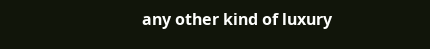any other kind of luxury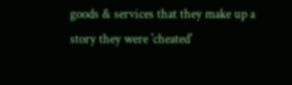goods & services that they make up a story they were 'cheated'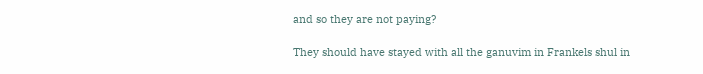and so they are not paying?

They should have stayed with all the ganuvim in Frankels shul in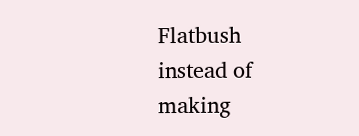Flatbush instead of making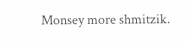Monsey more shmitzik.